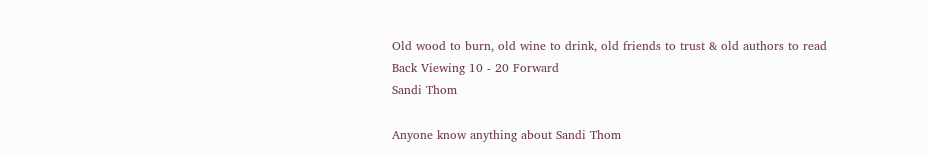Old wood to burn, old wine to drink, old friends to trust & old authors to read
Back Viewing 10 - 20 Forward
Sandi Thom

Anyone know anything about Sandi Thom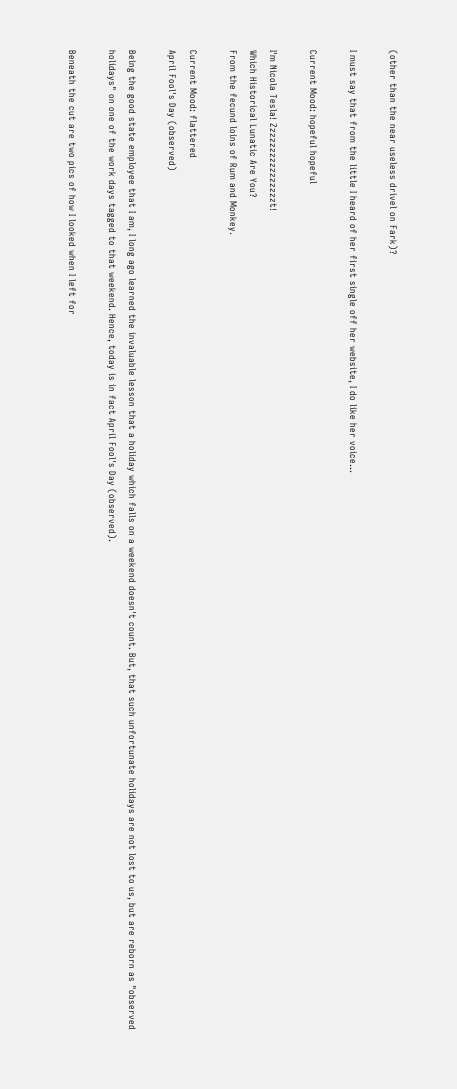(other than the near useless drivel on Fark)?

I must say that from the little I heard of her first single off her website, I do like her voice...

Current Mood: hopeful hopeful

I'm Nicola Tesla! Zzzzzzzzzzzzzzzzt!
Which Historical Lunatic Are You?
From the fecund loins of Rum and Monkey.

Current Mood: flattered
April Fool's Day (observed)

Being the good state employee that I am, I long ago learned the invaluable lesson that a holiday which falls on a weekend doesn't count. But, that such unfortunate holidays are not lost to us, but are reborn as "observed holidays" on one of the work days tagged to that weekend. Hence, today is in fact April Fool's Day (observed).

Beneath the cut are two pics of how I looked when I left for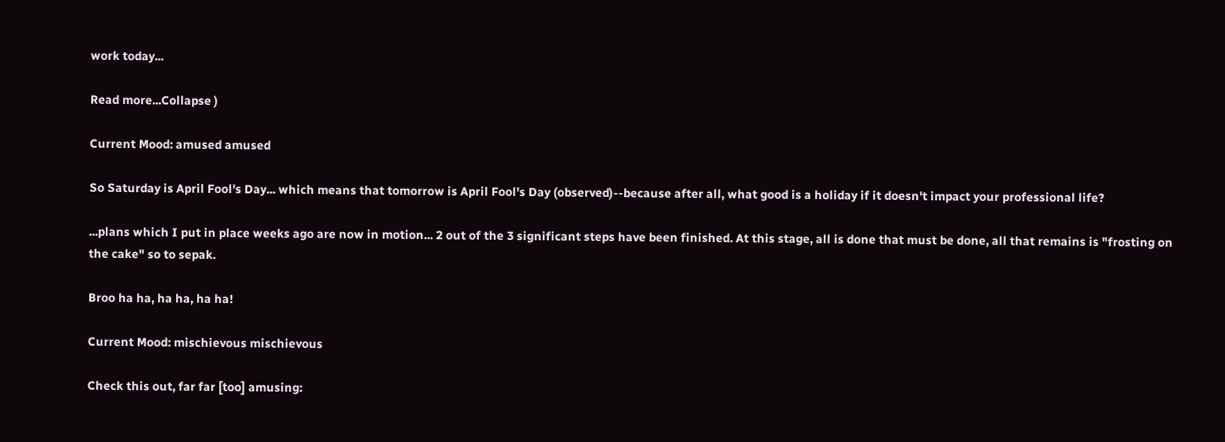work today...

Read more...Collapse )

Current Mood: amused amused

So Saturday is April Fool's Day... which means that tomorrow is April Fool's Day (observed)--because after all, what good is a holiday if it doesn't impact your professional life?

...plans which I put in place weeks ago are now in motion... 2 out of the 3 significant steps have been finished. At this stage, all is done that must be done, all that remains is "frosting on the cake" so to sepak.

Broo ha ha, ha ha, ha ha!

Current Mood: mischievous mischievous

Check this out, far far [too] amusing: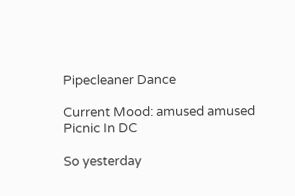Pipecleaner Dance

Current Mood: amused amused
Picnic In DC

So yesterday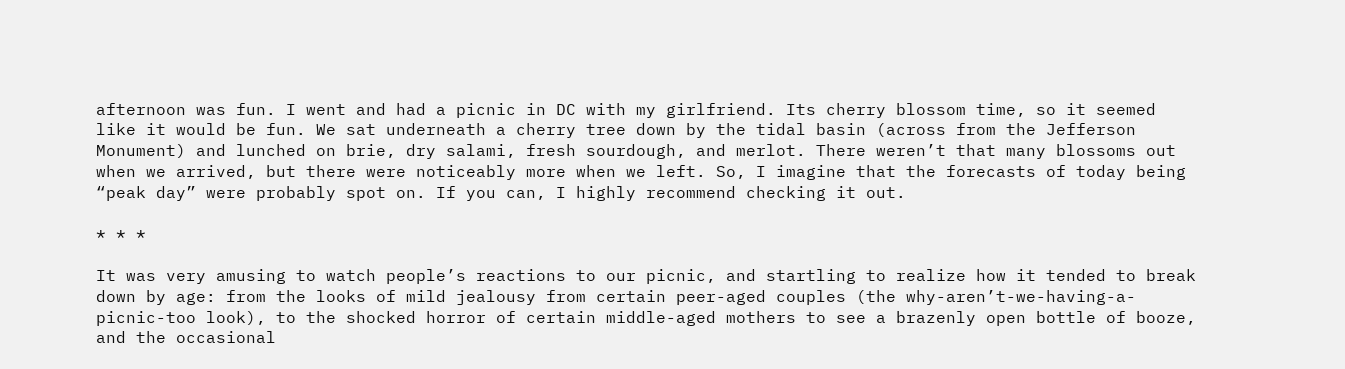afternoon was fun. I went and had a picnic in DC with my girlfriend. Its cherry blossom time, so it seemed like it would be fun. We sat underneath a cherry tree down by the tidal basin (across from the Jefferson Monument) and lunched on brie, dry salami, fresh sourdough, and merlot. There weren’t that many blossoms out when we arrived, but there were noticeably more when we left. So, I imagine that the forecasts of today being “peak day” were probably spot on. If you can, I highly recommend checking it out.

* * *

It was very amusing to watch people’s reactions to our picnic, and startling to realize how it tended to break down by age: from the looks of mild jealousy from certain peer-aged couples (the why-aren’t-we-having-a-picnic-too look), to the shocked horror of certain middle-aged mothers to see a brazenly open bottle of booze, and the occasional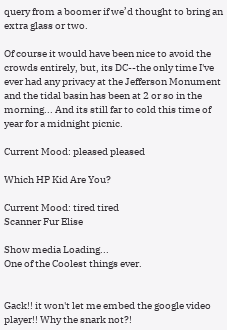query from a boomer if we’d thought to bring an extra glass or two.

Of course it would have been nice to avoid the crowds entirely, but, its DC--the only time I've ever had any privacy at the Jefferson Monument and the tidal basin has been at 2 or so in the morning... And its still far to cold this time of year for a midnight picnic.

Current Mood: pleased pleased

Which HP Kid Are You?

Current Mood: tired tired
Scanner Fur Elise

Show media Loading...
One of the Coolest things ever.


Gack!! it won't let me embed the google video player!! Why the snark not?!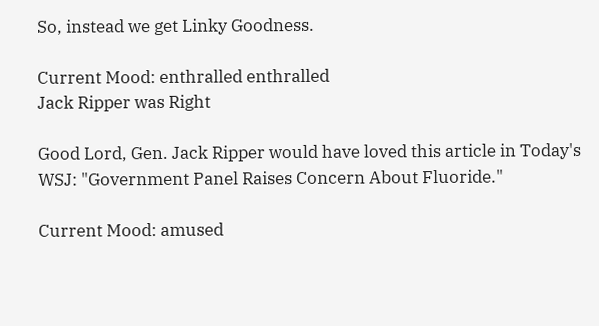So, instead we get Linky Goodness.

Current Mood: enthralled enthralled
Jack Ripper was Right

Good Lord, Gen. Jack Ripper would have loved this article in Today's WSJ: "Government Panel Raises Concern About Fluoride."

Current Mood: amused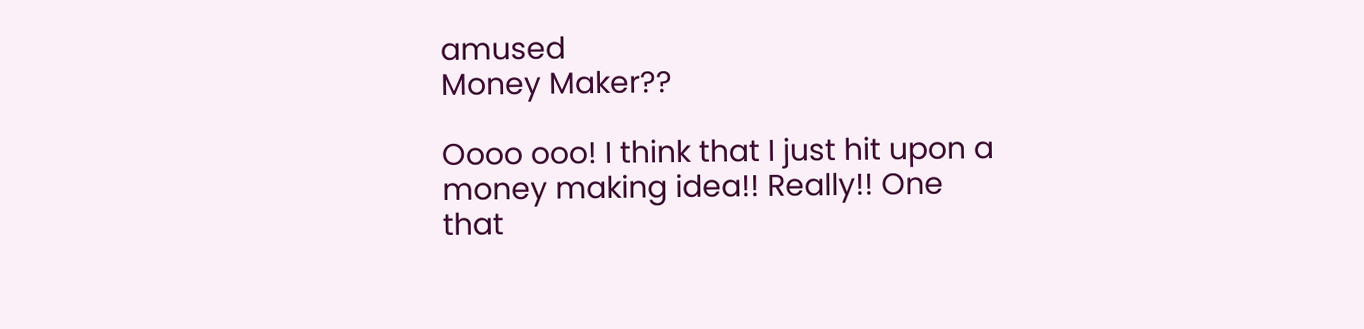amused
Money Maker??

Oooo ooo! I think that I just hit upon a money making idea!! Really!! One that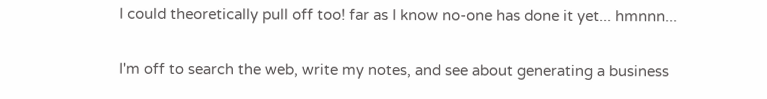I could theoretically pull off too! far as I know no-one has done it yet... hmnnn...

I'm off to search the web, write my notes, and see about generating a business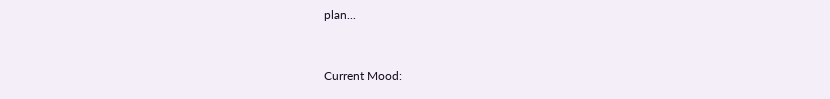plan...


Current Mood: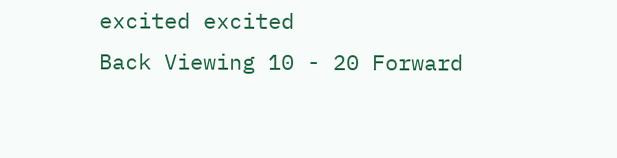excited excited
Back Viewing 10 - 20 Forward